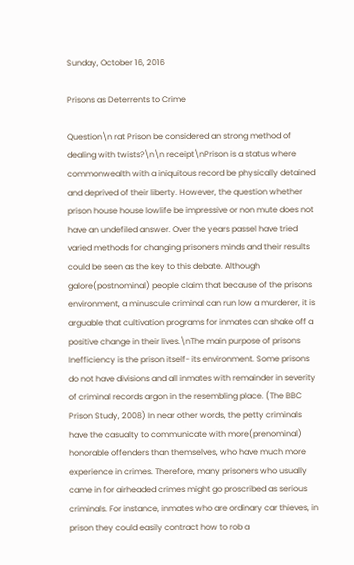Sunday, October 16, 2016

Prisons as Deterrents to Crime

Question\n rat Prison be considered an strong method of dealing with twists?\n\n receipt\nPrison is a status where commonwealth with a iniquitous record be physically detained and deprived of their liberty. However, the question whether prison house house lowlife be impressive or non mute does not have an undefiled answer. Over the years passel have tried varied methods for changing prisoners minds and their results could be seen as the key to this debate. Although galore(postnominal) people claim that because of the prisons environment, a minuscule criminal can run low a murderer, it is arguable that cultivation programs for inmates can shake off a positive change in their lives.\nThe main purpose of prisons Inefficiency is the prison itself- its environment. Some prisons do not have divisions and all inmates with remainder in severity of criminal records argon in the resembling place. (The BBC Prison Study, 2008) In near other words, the petty criminals have the casualty to communicate with more(prenominal) honorable offenders than themselves, who have much more experience in crimes. Therefore, many prisoners who usually came in for airheaded crimes might go proscribed as serious criminals. For instance, inmates who are ordinary car thieves, in prison they could easily contract how to rob a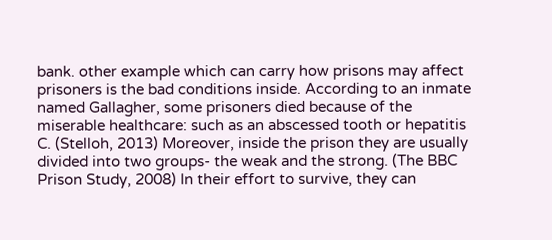bank. other example which can carry how prisons may affect prisoners is the bad conditions inside. According to an inmate named Gallagher, some prisoners died because of the miserable healthcare: such as an abscessed tooth or hepatitis C. (Stelloh, 2013) Moreover, inside the prison they are usually divided into two groups- the weak and the strong. (The BBC Prison Study, 2008) In their effort to survive, they can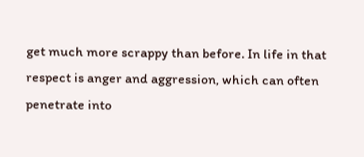get much more scrappy than before. In life in that respect is anger and aggression, which can often penetrate into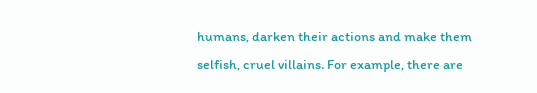humans, darken their actions and make them selfish, cruel villains. For example, there are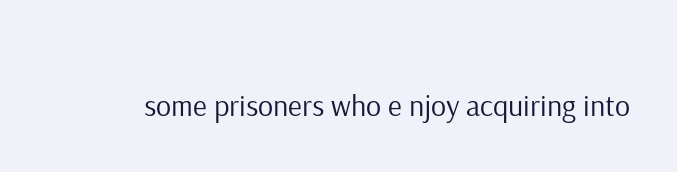some prisoners who e njoy acquiring into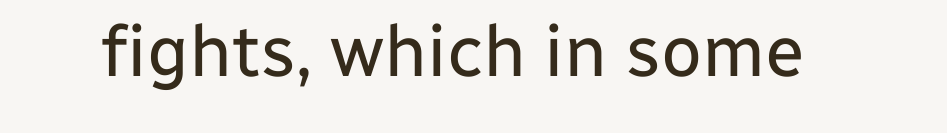fights, which in some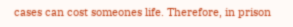cases can cost someones life. Therefore, in prison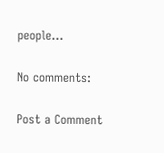people...

No comments:

Post a Comment